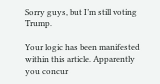Sorry guys, but I’m still voting Trump.

Your logic has been manifested within this article. Apparently you concur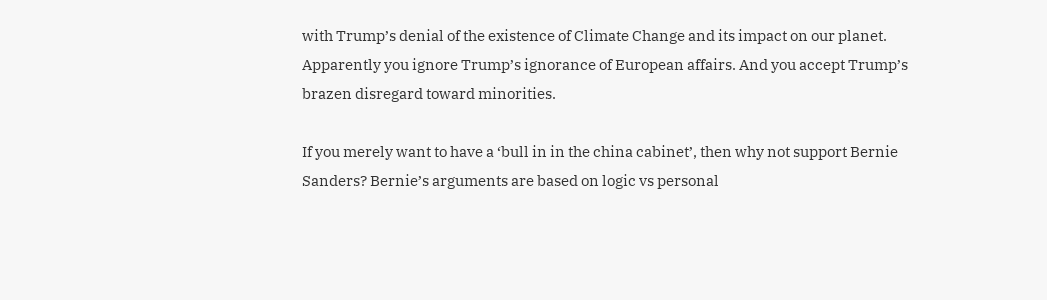with Trump’s denial of the existence of Climate Change and its impact on our planet. Apparently you ignore Trump’s ignorance of European affairs. And you accept Trump’s brazen disregard toward minorities.

If you merely want to have a ‘bull in in the china cabinet’, then why not support Bernie Sanders? Bernie’s arguments are based on logic vs personal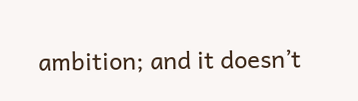ambition; and it doesn’t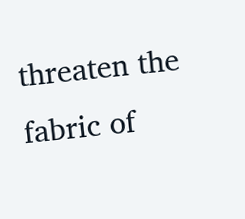threaten the fabric of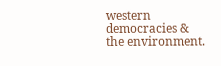western democracies & the environment.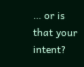… or is that your intent?